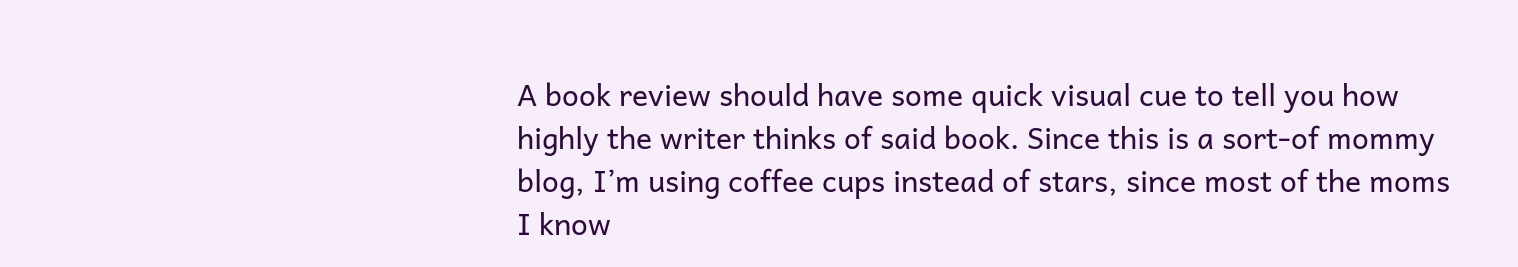A book review should have some quick visual cue to tell you how highly the writer thinks of said book. Since this is a sort-of mommy blog, I’m using coffee cups instead of stars, since most of the moms I know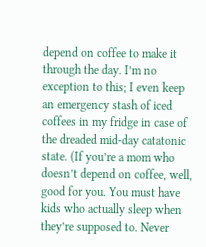depend on coffee to make it through the day. I’m no exception to this; I even keep an emergency stash of iced coffees in my fridge in case of the dreaded mid-day catatonic state. (If you’re a mom who doesn’t depend on coffee, well, good for you. You must have kids who actually sleep when they’re supposed to. Never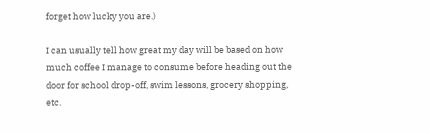forget how lucky you are.)

I can usually tell how great my day will be based on how much coffee I manage to consume before heading out the door for school drop-off, swim lessons, grocery shopping, etc.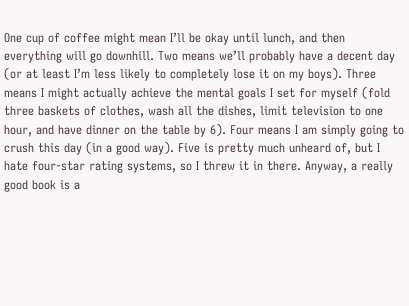One cup of coffee might mean I’ll be okay until lunch, and then everything will go downhill. Two means we’ll probably have a decent day (or at least I’m less likely to completely lose it on my boys). Three means I might actually achieve the mental goals I set for myself (fold three baskets of clothes, wash all the dishes, limit television to one hour, and have dinner on the table by 6). Four means I am simply going to crush this day (in a good way). Five is pretty much unheard of, but I hate four-star rating systems, so I threw it in there. Anyway, a really good book is a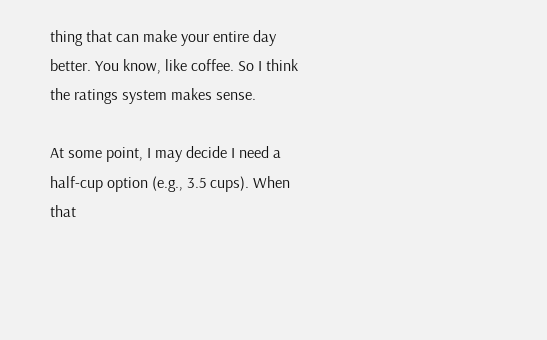thing that can make your entire day better. You know, like coffee. So I think the ratings system makes sense.

At some point, I may decide I need a half-cup option (e.g., 3.5 cups). When that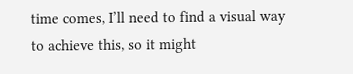time comes, I’ll need to find a visual way to achieve this, so it might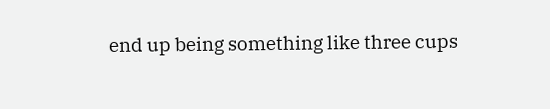end up being something like three cups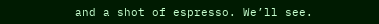and a shot of espresso. We’ll see.